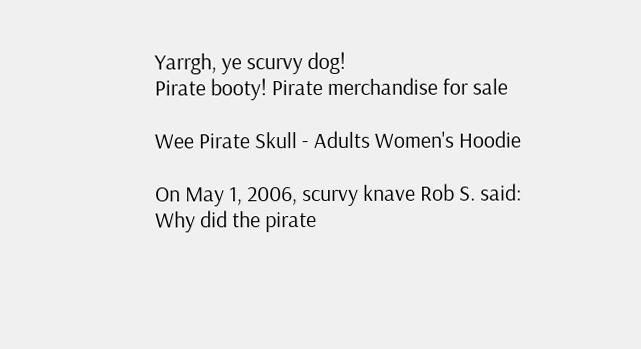Yarrgh, ye scurvy dog!
Pirate booty! Pirate merchandise for sale

Wee Pirate Skull - Adults Women's Hoodie

On May 1, 2006, scurvy knave Rob S. said:
Why did the pirate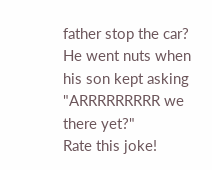father stop the car?
He went nuts when his son kept asking "ARRRRRRRRR we there yet?"
Rate this joke!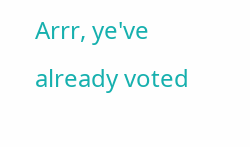Arrr, ye've already voted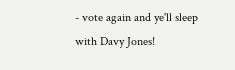- vote again and ye'll sleep with Davy Jones!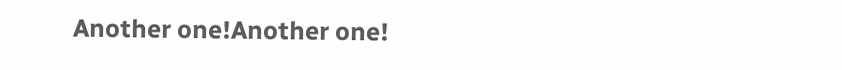Another one!Another one!